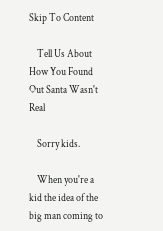Skip To Content

    Tell Us About How You Found Out Santa Wasn't Real

    Sorry kids.

    When you're a kid the idea of the big man coming to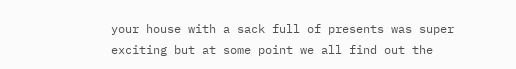your house with a sack full of presents was super exciting but at some point we all find out the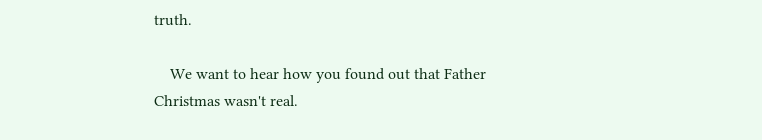truth.

    We want to hear how you found out that Father Christmas wasn't real.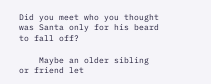Did you meet who you thought was Santa only for his beard to fall off?

    Maybe an older sibling or friend let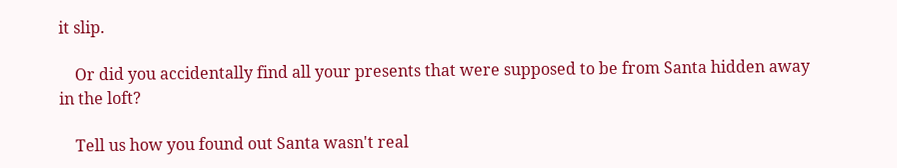it slip.

    Or did you accidentally find all your presents that were supposed to be from Santa hidden away in the loft?

    Tell us how you found out Santa wasn't real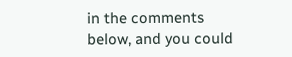in the comments below, and you could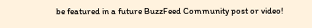be featured in a future BuzzFeed Community post or video!